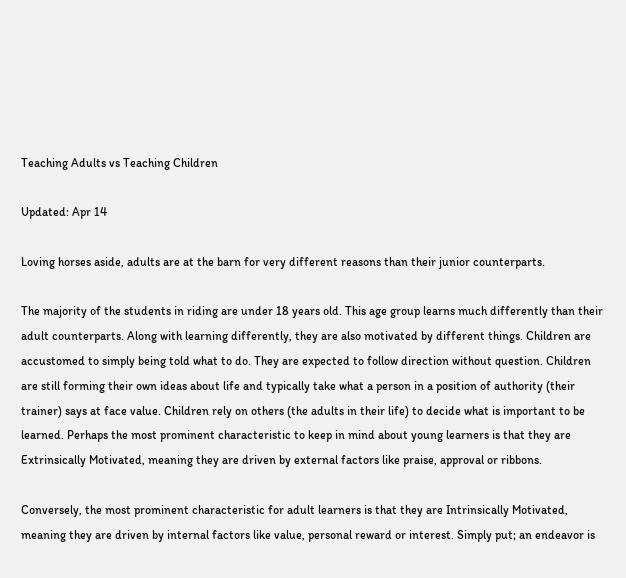Teaching Adults vs Teaching Children

Updated: Apr 14

Loving horses aside, adults are at the barn for very different reasons than their junior counterparts.

The majority of the students in riding are under 18 years old. This age group learns much differently than their adult counterparts. Along with learning differently, they are also motivated by different things. Children are accustomed to simply being told what to do. They are expected to follow direction without question. Children are still forming their own ideas about life and typically take what a person in a position of authority (their trainer) says at face value. Children rely on others (the adults in their life) to decide what is important to be learned. Perhaps the most prominent characteristic to keep in mind about young learners is that they are Extrinsically Motivated, meaning they are driven by external factors like praise, approval or ribbons.

Conversely, the most prominent characteristic for adult learners is that they are Intrinsically Motivated, meaning they are driven by internal factors like value, personal reward or interest. Simply put; an endeavor is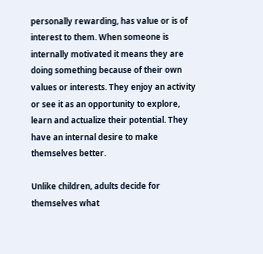personally rewarding, has value or is of interest to them. When someone is internally motivated it means they are doing something because of their own values or interests. They enjoy an activity or see it as an opportunity to explore, learn and actualize their potential. They have an internal desire to make themselves better.

Unlike children, adults decide for themselves what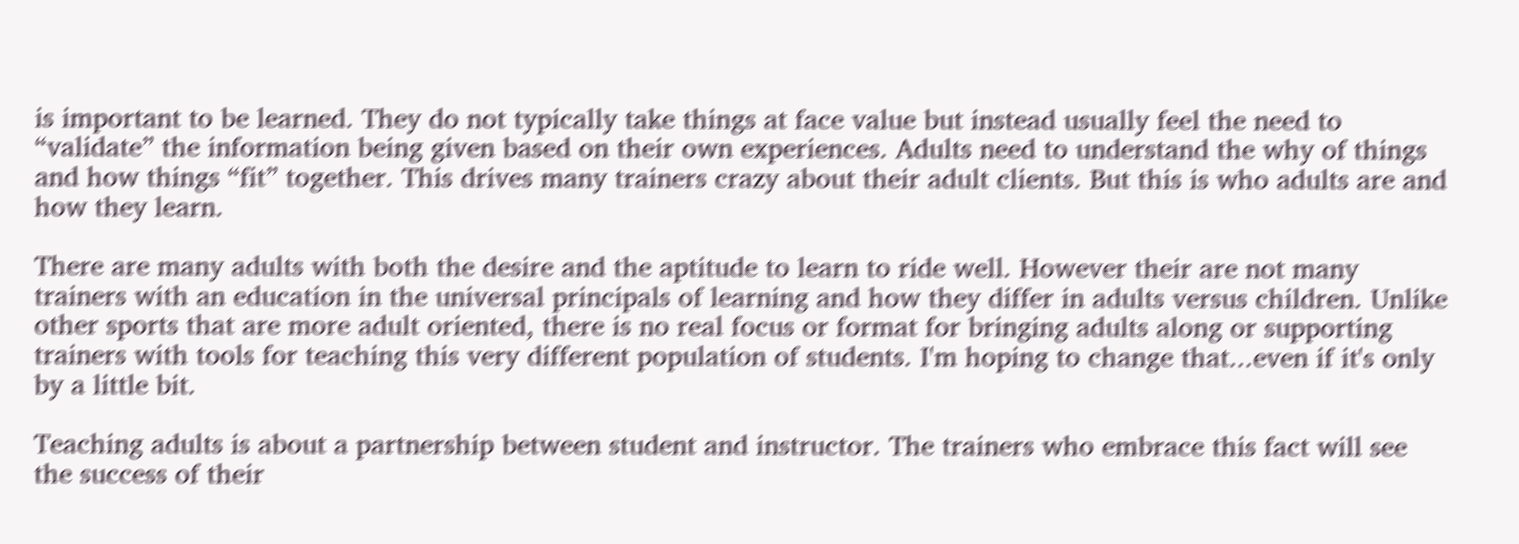is important to be learned. They do not typically take things at face value but instead usually feel the need to “validate” the information being given based on their own experiences. Adults need to understand the why of things and how things “fit” together. This drives many trainers crazy about their adult clients. But this is who adults are and how they learn.

There are many adults with both the desire and the aptitude to learn to ride well. However their are not many trainers with an education in the universal principals of learning and how they differ in adults versus children. Unlike other sports that are more adult oriented, there is no real focus or format for bringing adults along or supporting trainers with tools for teaching this very different population of students. I'm hoping to change that...even if it's only by a little bit.

Teaching adults is about a partnership between student and instructor. The trainers who embrace this fact will see the success of their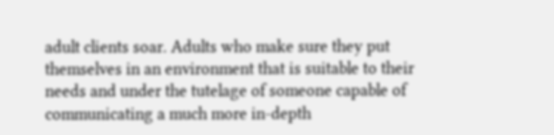adult clients soar. Adults who make sure they put themselves in an environment that is suitable to their needs and under the tutelage of someone capable of communicating a much more in-depth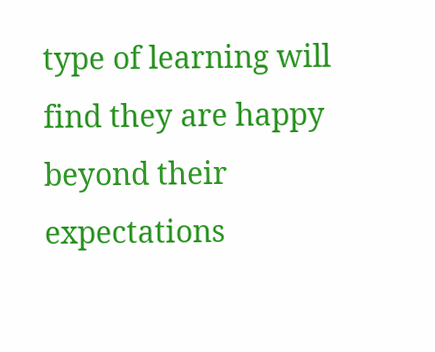type of learning will find they are happy beyond their expectations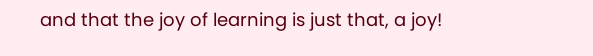and that the joy of learning is just that, a joy!